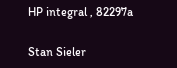HP integral , 82297a

Stan Sieler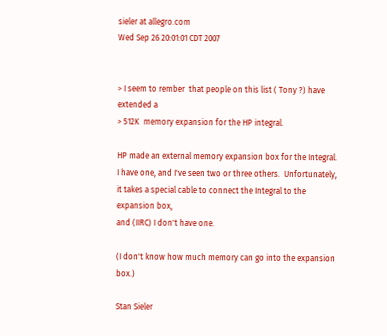sieler at allegro.com
Wed Sep 26 20:01:01 CDT 2007


> I seem to rember  that people on this list ( Tony ?) have extended a
> 512K  memory expansion for the HP integral.

HP made an external memory expansion box for the Integral.
I have one, and I've seen two or three others.  Unfortunately,
it takes a special cable to connect the Integral to the expansion box,
and (IIRC) I don't have one.

(I don't know how much memory can go into the expansion box.)

Stan Sieler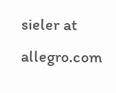sieler at allegro.com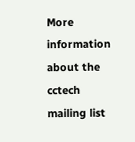More information about the cctech mailing list